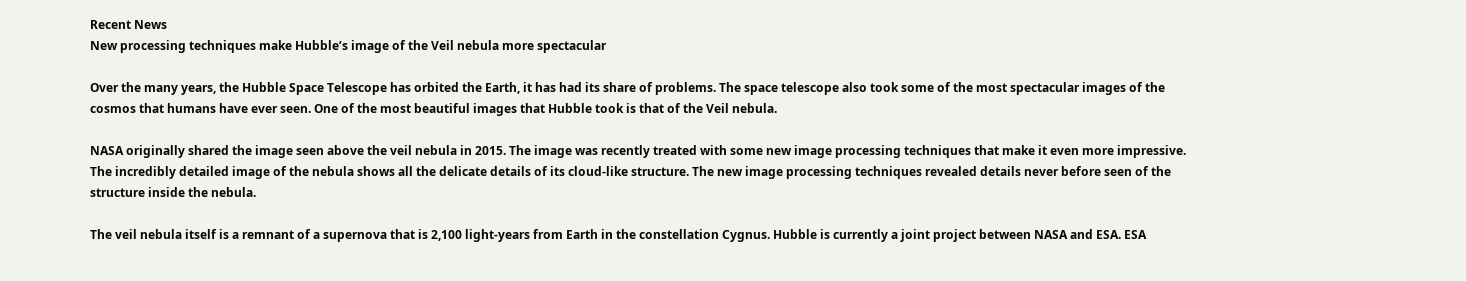Recent News
New processing techniques make Hubble’s image of the Veil nebula more spectacular

Over the many years, the Hubble Space Telescope has orbited the Earth, it has had its share of problems. The space telescope also took some of the most spectacular images of the cosmos that humans have ever seen. One of the most beautiful images that Hubble took is that of the Veil nebula.

NASA originally shared the image seen above the veil nebula in 2015. The image was recently treated with some new image processing techniques that make it even more impressive. The incredibly detailed image of the nebula shows all the delicate details of its cloud-like structure. The new image processing techniques revealed details never before seen of the structure inside the nebula.

The veil nebula itself is a remnant of a supernova that is 2,100 light-years from Earth in the constellation Cygnus. Hubble is currently a joint project between NASA and ESA. ESA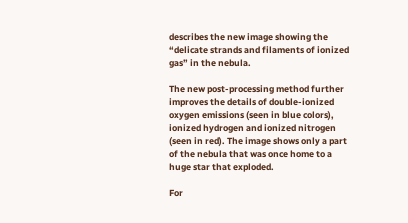describes the new image showing the “delicate strands and filaments of ionized gas” in the nebula.

The new post-processing method further improves the details of double-ionized oxygen emissions (seen in blue colors), ionized hydrogen and ionized nitrogen (seen in red). The image shows only a part of the nebula that was once home to a huge star that exploded.

For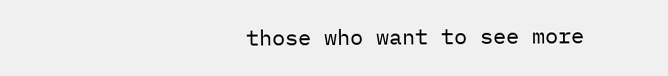those who want to see more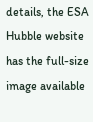details, the ESA Hubble website has the full-size image available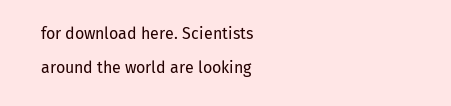for download here. Scientists around the world are looking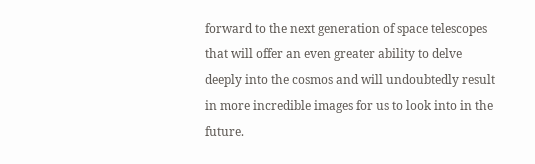forward to the next generation of space telescopes that will offer an even greater ability to delve deeply into the cosmos and will undoubtedly result in more incredible images for us to look into in the future.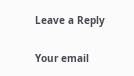Leave a Reply

Your email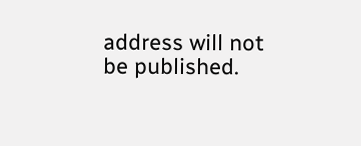address will not be published.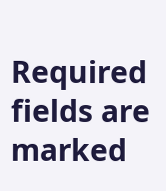Required fields are marked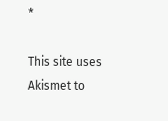*

This site uses Akismet to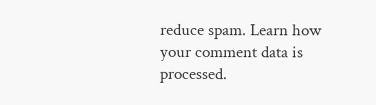reduce spam. Learn how your comment data is processed.